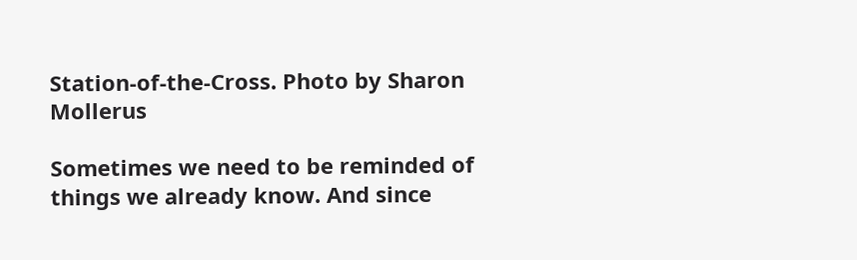Station-of-the-Cross. Photo by Sharon Mollerus

Sometimes we need to be reminded of things we already know. And since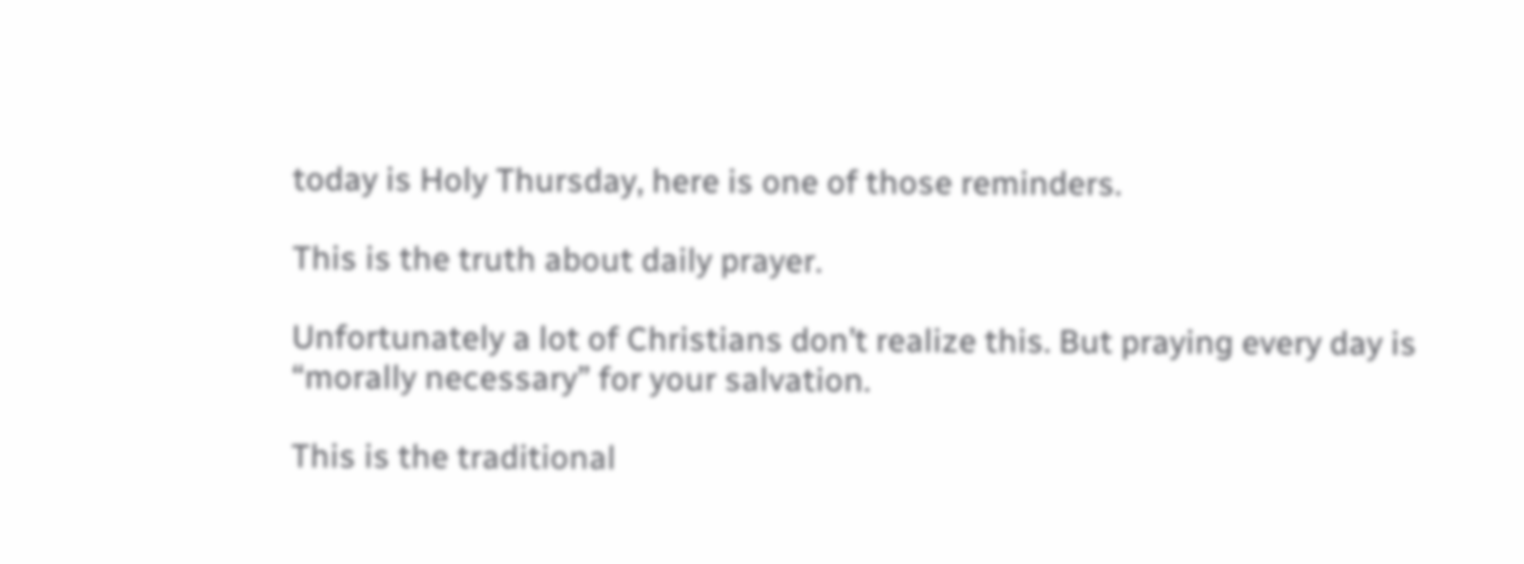today is Holy Thursday, here is one of those reminders.

This is the truth about daily prayer.

Unfortunately a lot of Christians don’t realize this. But praying every day is “morally necessary” for your salvation.

This is the traditional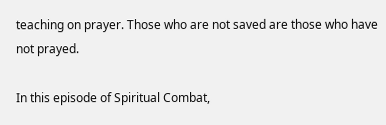teaching on prayer. Those who are not saved are those who have not prayed.

In this episode of Spiritual Combat,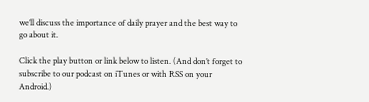we’ll discuss the importance of daily prayer and the best way to go about it.

Click the play button or link below to listen. (And don’t forget to subscribe to our podcast on iTunes or with RSS on your Android.)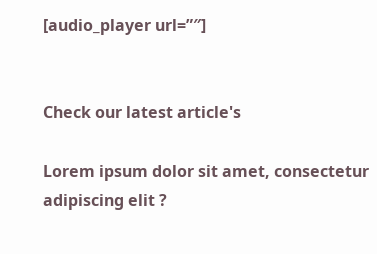[audio_player url=”″]


Check our latest article's

Lorem ipsum dolor sit amet, consectetur adipiscing elit ?